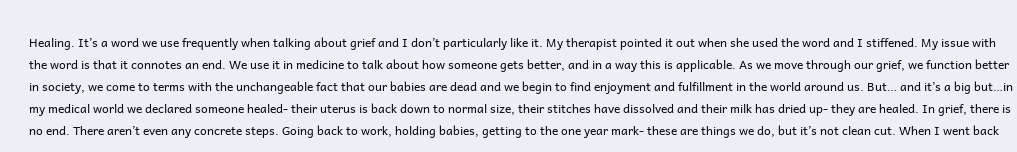Healing. It’s a word we use frequently when talking about grief and I don’t particularly like it. My therapist pointed it out when she used the word and I stiffened. My issue with the word is that it connotes an end. We use it in medicine to talk about how someone gets better, and in a way this is applicable. As we move through our grief, we function better in society, we come to terms with the unchangeable fact that our babies are dead and we begin to find enjoyment and fulfillment in the world around us. But… and it’s a big but…in my medical world we declared someone healed- their uterus is back down to normal size, their stitches have dissolved and their milk has dried up- they are healed. In grief, there is no end. There aren’t even any concrete steps. Going back to work, holding babies, getting to the one year mark- these are things we do, but it’s not clean cut. When I went back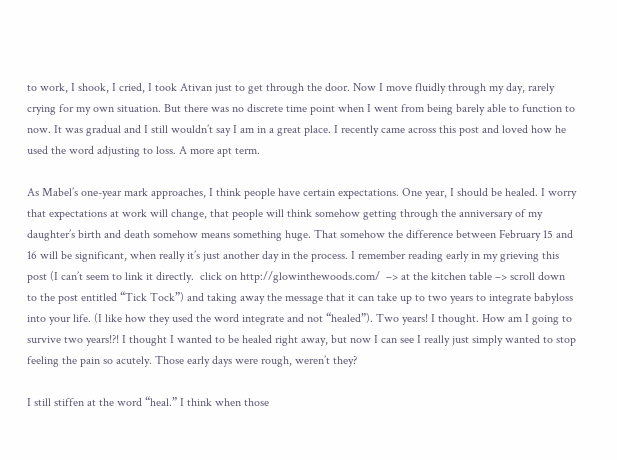to work, I shook, I cried, I took Ativan just to get through the door. Now I move fluidly through my day, rarely crying for my own situation. But there was no discrete time point when I went from being barely able to function to now. It was gradual and I still wouldn’t say I am in a great place. I recently came across this post and loved how he used the word adjusting to loss. A more apt term.

As Mabel’s one-year mark approaches, I think people have certain expectations. One year, I should be healed. I worry that expectations at work will change, that people will think somehow getting through the anniversary of my daughter’s birth and death somehow means something huge. That somehow the difference between February 15 and 16 will be significant, when really it’s just another day in the process. I remember reading early in my grieving this post (I can’t seem to link it directly.  click on http://glowinthewoods.com/  –> at the kitchen table –> scroll down to the post entitled “Tick Tock”) and taking away the message that it can take up to two years to integrate babyloss into your life. (I like how they used the word integrate and not “healed”). Two years! I thought. How am I going to survive two years!?! I thought I wanted to be healed right away, but now I can see I really just simply wanted to stop feeling the pain so acutely. Those early days were rough, weren’t they?

I still stiffen at the word “heal.” I think when those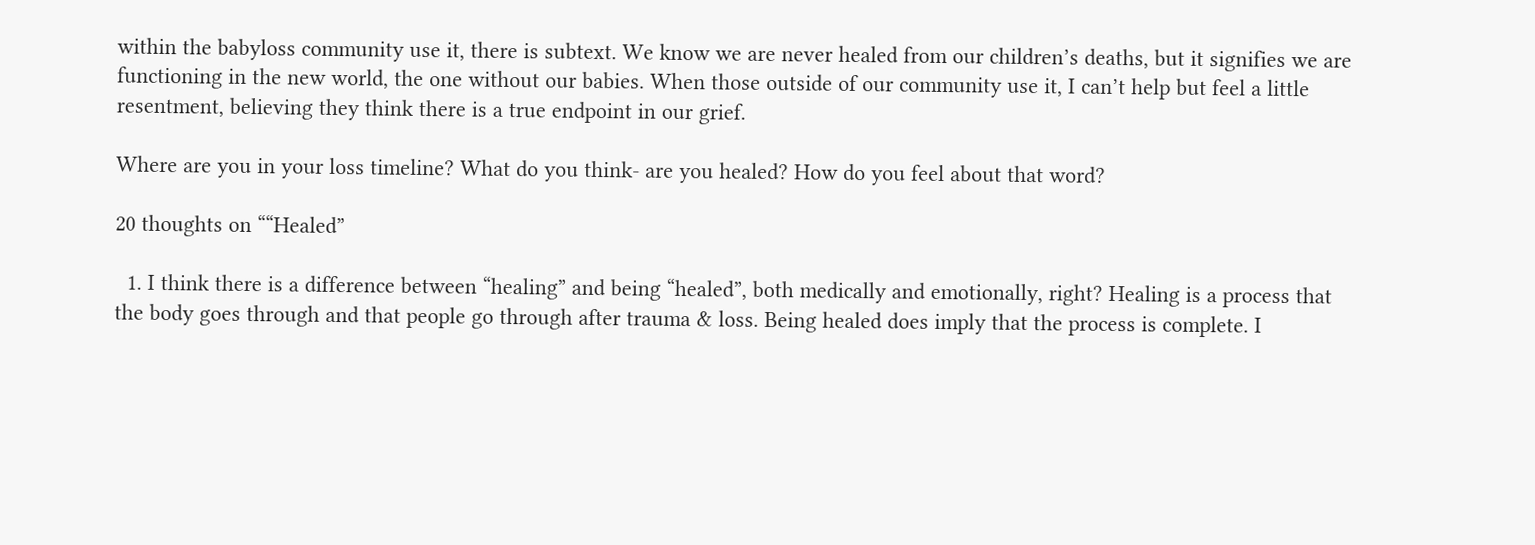within the babyloss community use it, there is subtext. We know we are never healed from our children’s deaths, but it signifies we are functioning in the new world, the one without our babies. When those outside of our community use it, I can’t help but feel a little resentment, believing they think there is a true endpoint in our grief.

Where are you in your loss timeline? What do you think- are you healed? How do you feel about that word?

20 thoughts on ““Healed”

  1. I think there is a difference between “healing” and being “healed”, both medically and emotionally, right? Healing is a process that the body goes through and that people go through after trauma & loss. Being healed does imply that the process is complete. I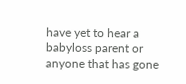have yet to hear a babyloss parent or anyone that has gone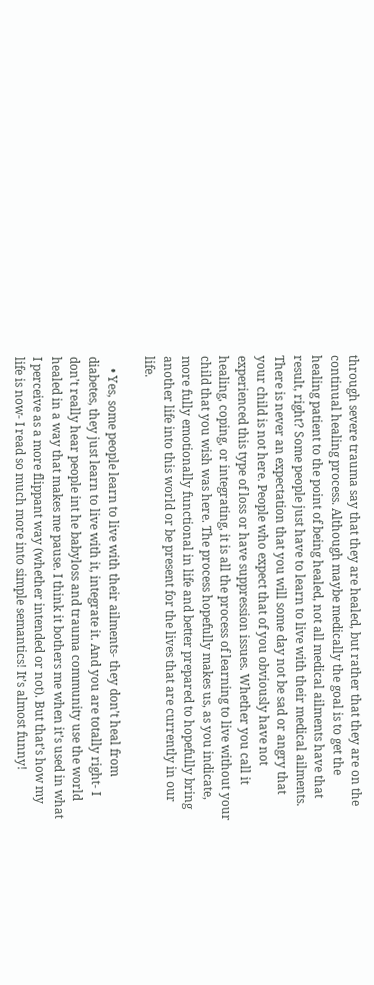through severe trauma say that they are healed, but rather that they are on the continual healing process. Although maybe medically the goal is to get the healing patient to the point of being healed, not all medical ailments have that result, right? Some people just have to learn to live with their medical ailments. There is never an expectation that you will some day not be sad or angry that your child is not here. People who expect that of you obviously have not experienced this type of loss or have suppression issues. Whether you call it healing, coping, or integrating, it is all the process of learning to live without your child that you wish was here. The process hopefully makes us, as you indicate, more fully emotionally functional in life and better prepared to hopefully bring another life into this world or be present for the lives that are currently in our life.

    • Yes, some people learn to live with their ailments- they don’t heal from diabetes, they just learn to live with it, integrate it. And you are totally right- I don’t really hear people int he babyloss and trauma community use the world healed in a way that makes me pause. I think it bothers me when it’s used in what I perceive as a more flippant way (whether intended or not). But that’s how my life is now- I read so much more into simple semantics! It’s almost funny!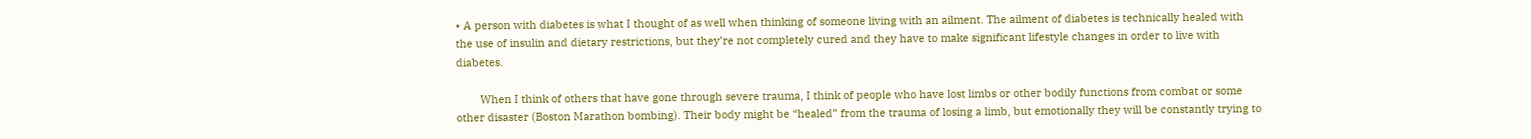• A person with diabetes is what I thought of as well when thinking of someone living with an ailment. The ailment of diabetes is technically healed with the use of insulin and dietary restrictions, but they’re not completely cured and they have to make significant lifestyle changes in order to live with diabetes.

        When I think of others that have gone through severe trauma, I think of people who have lost limbs or other bodily functions from combat or some other disaster (Boston Marathon bombing). Their body might be “healed” from the trauma of losing a limb, but emotionally they will be constantly trying to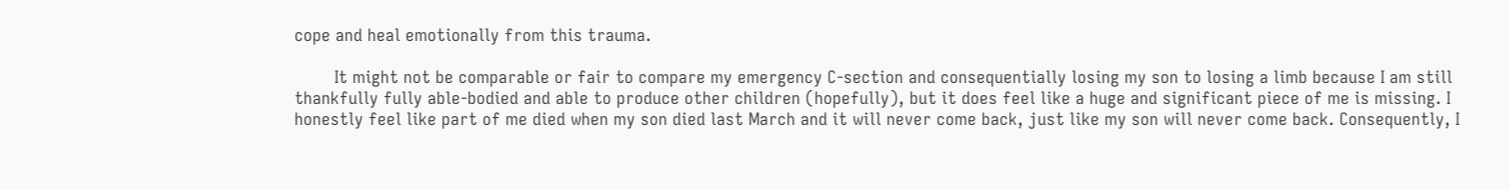cope and heal emotionally from this trauma.

        It might not be comparable or fair to compare my emergency C-section and consequentially losing my son to losing a limb because I am still thankfully fully able-bodied and able to produce other children (hopefully), but it does feel like a huge and significant piece of me is missing. I honestly feel like part of me died when my son died last March and it will never come back, just like my son will never come back. Consequently, I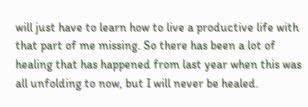will just have to learn how to live a productive life with that part of me missing. So there has been a lot of healing that has happened from last year when this was all unfolding to now, but I will never be healed.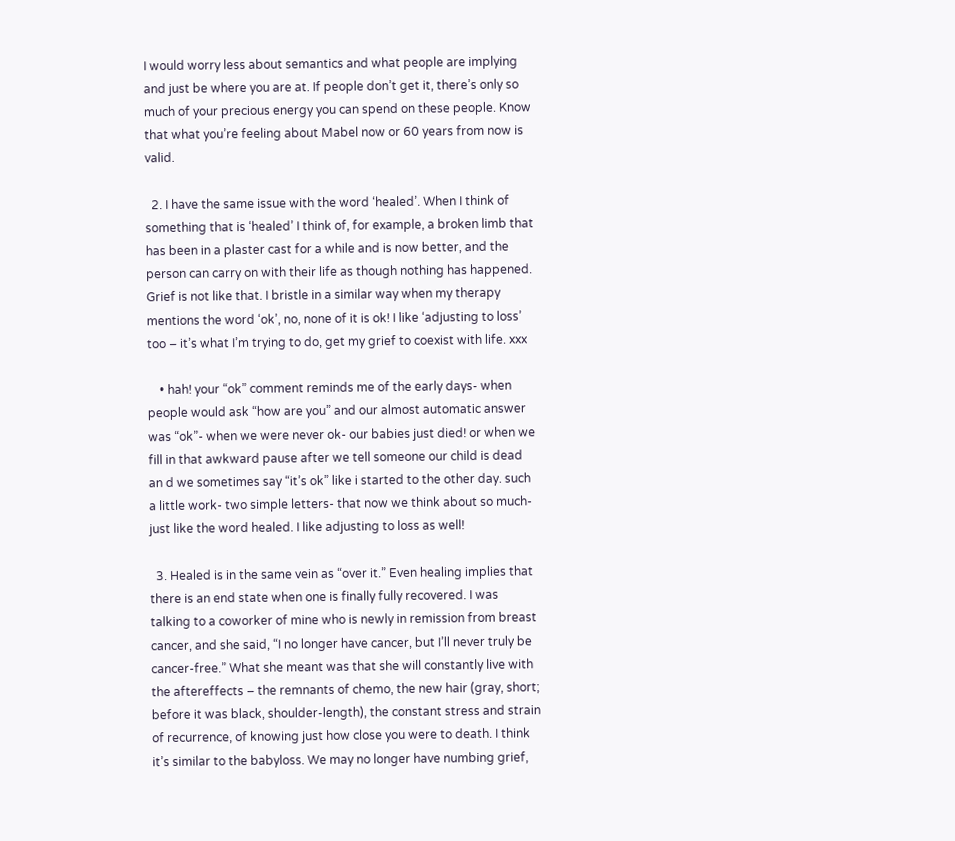I would worry less about semantics and what people are implying and just be where you are at. If people don’t get it, there’s only so much of your precious energy you can spend on these people. Know that what you’re feeling about Mabel now or 60 years from now is valid.

  2. I have the same issue with the word ‘healed’. When I think of something that is ‘healed’ I think of, for example, a broken limb that has been in a plaster cast for a while and is now better, and the person can carry on with their life as though nothing has happened. Grief is not like that. I bristle in a similar way when my therapy mentions the word ‘ok’, no, none of it is ok! I like ‘adjusting to loss’ too – it’s what I’m trying to do, get my grief to coexist with life. xxx

    • hah! your “ok” comment reminds me of the early days- when people would ask “how are you” and our almost automatic answer was “ok”- when we were never ok- our babies just died! or when we fill in that awkward pause after we tell someone our child is dead an d we sometimes say “it’s ok” like i started to the other day. such a little work- two simple letters- that now we think about so much- just like the word healed. I like adjusting to loss as well!

  3. Healed is in the same vein as “over it.” Even healing implies that there is an end state when one is finally fully recovered. I was talking to a coworker of mine who is newly in remission from breast cancer, and she said, “I no longer have cancer, but I’ll never truly be cancer-free.” What she meant was that she will constantly live with the aftereffects – the remnants of chemo, the new hair (gray, short; before it was black, shoulder-length), the constant stress and strain of recurrence, of knowing just how close you were to death. I think it’s similar to the babyloss. We may no longer have numbing grief,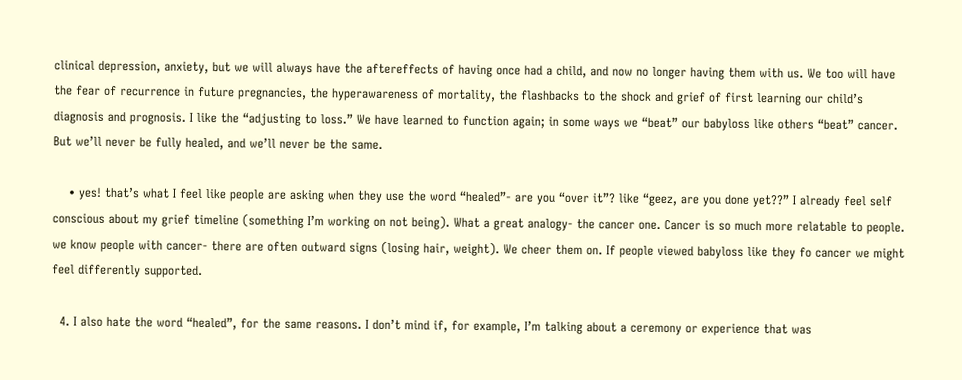clinical depression, anxiety, but we will always have the aftereffects of having once had a child, and now no longer having them with us. We too will have the fear of recurrence in future pregnancies, the hyperawareness of mortality, the flashbacks to the shock and grief of first learning our child’s diagnosis and prognosis. I like the “adjusting to loss.” We have learned to function again; in some ways we “beat” our babyloss like others “beat” cancer. But we’ll never be fully healed, and we’ll never be the same.

    • yes! that’s what I feel like people are asking when they use the word “healed”- are you “over it”? like “geez, are you done yet??” I already feel self conscious about my grief timeline (something I’m working on not being). What a great analogy- the cancer one. Cancer is so much more relatable to people. we know people with cancer- there are often outward signs (losing hair, weight). We cheer them on. If people viewed babyloss like they fo cancer we might feel differently supported.

  4. I also hate the word “healed”, for the same reasons. I don’t mind if, for example, I’m talking about a ceremony or experience that was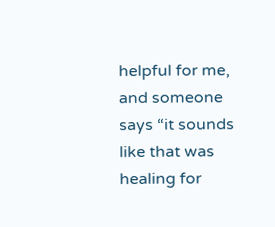helpful for me, and someone says “it sounds like that was healing for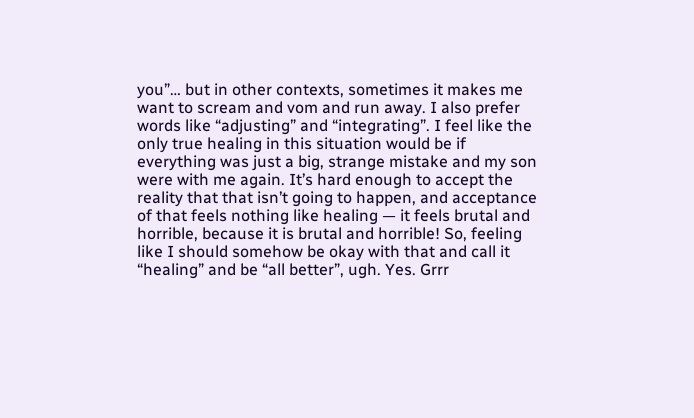you”… but in other contexts, sometimes it makes me want to scream and vom and run away. I also prefer words like “adjusting” and “integrating”. I feel like the only true healing in this situation would be if everything was just a big, strange mistake and my son were with me again. It’s hard enough to accept the reality that that isn’t going to happen, and acceptance of that feels nothing like healing — it feels brutal and horrible, because it is brutal and horrible! So, feeling like I should somehow be okay with that and call it “healing” and be “all better”, ugh. Yes. Grrr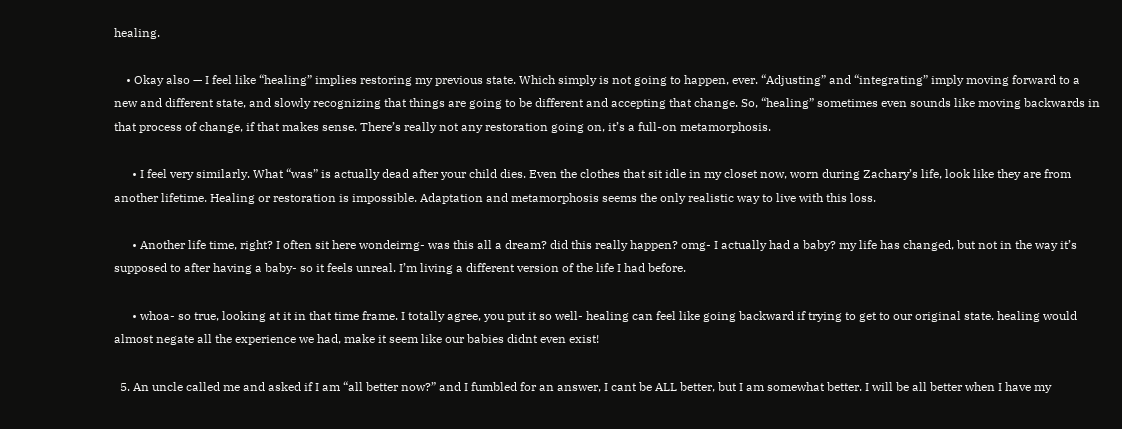healing.

    • Okay also — I feel like “healing” implies restoring my previous state. Which simply is not going to happen, ever. “Adjusting” and “integrating” imply moving forward to a new and different state, and slowly recognizing that things are going to be different and accepting that change. So, “healing” sometimes even sounds like moving backwards in that process of change, if that makes sense. There’s really not any restoration going on, it’s a full-on metamorphosis.

      • I feel very similarly. What “was” is actually dead after your child dies. Even the clothes that sit idle in my closet now, worn during Zachary’s life, look like they are from another lifetime. Healing or restoration is impossible. Adaptation and metamorphosis seems the only realistic way to live with this loss.

      • Another life time, right? I often sit here wondeirng- was this all a dream? did this really happen? omg- I actually had a baby? my life has changed, but not in the way it’s supposed to after having a baby- so it feels unreal. I’m living a different version of the life I had before.

      • whoa- so true, looking at it in that time frame. I totally agree, you put it so well- healing can feel like going backward if trying to get to our original state. healing would almost negate all the experience we had, make it seem like our babies didnt even exist!

  5. An uncle called me and asked if I am “all better now?” and I fumbled for an answer, I cant be ALL better, but I am somewhat better. I will be all better when I have my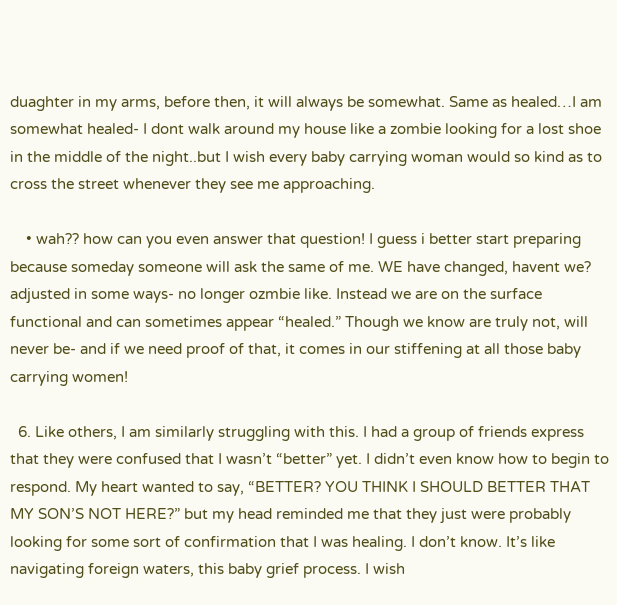duaghter in my arms, before then, it will always be somewhat. Same as healed…I am somewhat healed- I dont walk around my house like a zombie looking for a lost shoe in the middle of the night..but I wish every baby carrying woman would so kind as to cross the street whenever they see me approaching.

    • wah?? how can you even answer that question! I guess i better start preparing because someday someone will ask the same of me. WE have changed, havent we? adjusted in some ways- no longer ozmbie like. Instead we are on the surface functional and can sometimes appear “healed.” Though we know are truly not, will never be- and if we need proof of that, it comes in our stiffening at all those baby carrying women!

  6. Like others, I am similarly struggling with this. I had a group of friends express that they were confused that I wasn’t “better” yet. I didn’t even know how to begin to respond. My heart wanted to say, “BETTER? YOU THINK I SHOULD BETTER THAT MY SON’S NOT HERE?” but my head reminded me that they just were probably looking for some sort of confirmation that I was healing. I don’t know. It’s like navigating foreign waters, this baby grief process. I wish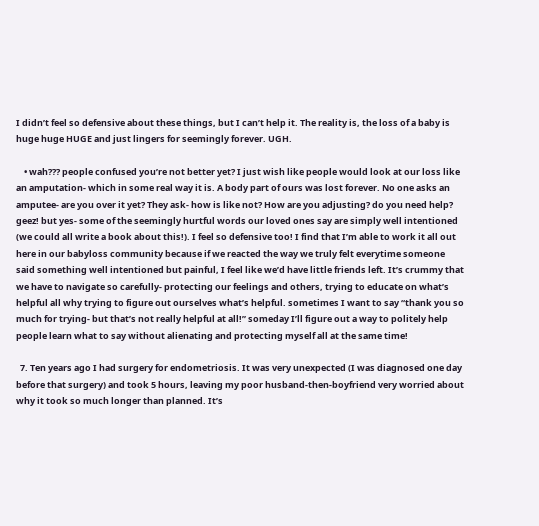I didn’t feel so defensive about these things, but I can’t help it. The reality is, the loss of a baby is huge huge HUGE and just lingers for seemingly forever. UGH.

    • wah??? people confused you’re not better yet? I just wish like people would look at our loss like an amputation- which in some real way it is. A body part of ours was lost forever. No one asks an amputee- are you over it yet? They ask- how is like not? How are you adjusting? do you need help? geez! but yes- some of the seemingly hurtful words our loved ones say are simply well intentioned (we could all write a book about this!). I feel so defensive too! I find that I’m able to work it all out here in our babyloss community because if we reacted the way we truly felt everytime someone said something well intentioned but painful, I feel like we’d have little friends left. It’s crummy that we have to navigate so carefully- protecting our feelings and others, trying to educate on what’s helpful all why trying to figure out ourselves what’s helpful. sometimes I want to say “thank you so much for trying- but that’s not really helpful at all!” someday I’ll figure out a way to politely help people learn what to say without alienating and protecting myself all at the same time!

  7. Ten years ago I had surgery for endometriosis. It was very unexpected (I was diagnosed one day before that surgery) and took 5 hours, leaving my poor husband-then-boyfriend very worried about why it took so much longer than planned. It’s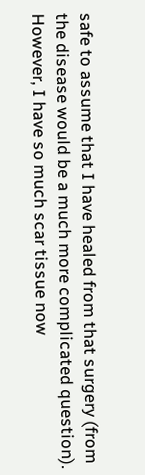safe to assume that I have healed from that surgery (from the disease would be a much more complicated question). However, I have so much scar tissue now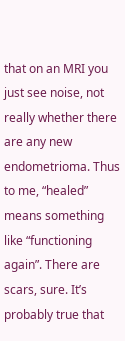that on an MRI you just see noise, not really whether there are any new endometrioma. Thus to me, “healed” means something like “functioning again”. There are scars, sure. It’s probably true that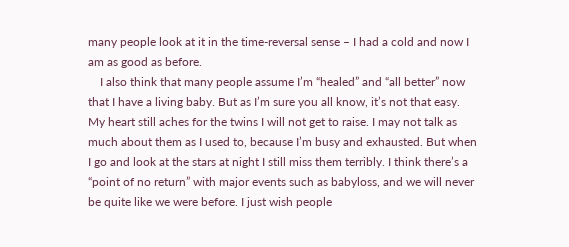many people look at it in the time-reversal sense – I had a cold and now I am as good as before.
    I also think that many people assume I’m “healed” and “all better” now that I have a living baby. But as I’m sure you all know, it’s not that easy. My heart still aches for the twins I will not get to raise. I may not talk as much about them as I used to, because I’m busy and exhausted. But when I go and look at the stars at night I still miss them terribly. I think there’s a “point of no return” with major events such as babyloss, and we will never be quite like we were before. I just wish people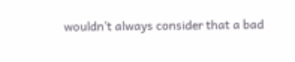wouldn’t always consider that a bad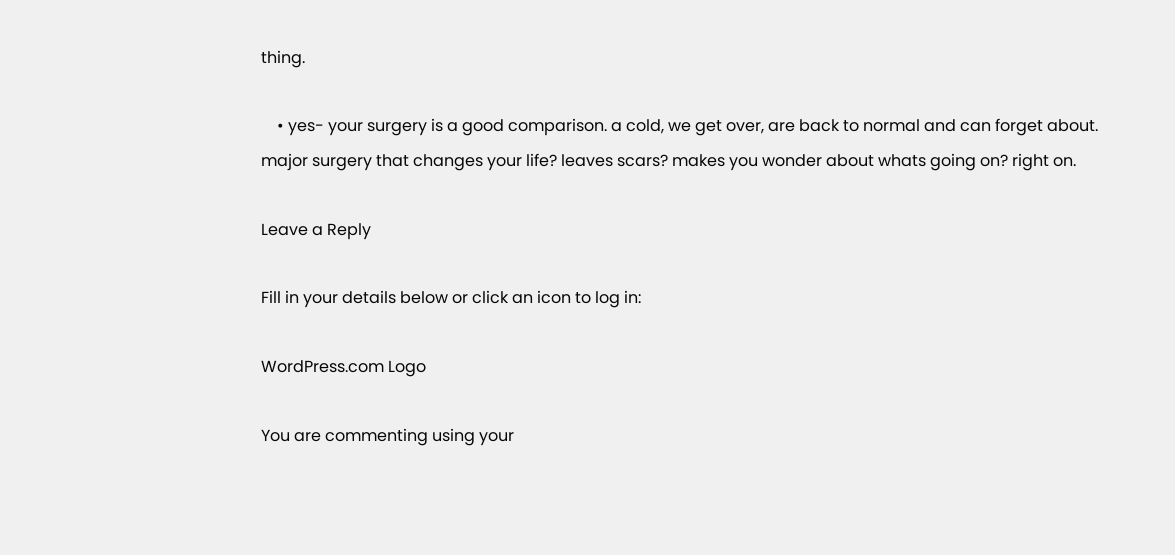thing.

    • yes- your surgery is a good comparison. a cold, we get over, are back to normal and can forget about. major surgery that changes your life? leaves scars? makes you wonder about whats going on? right on.

Leave a Reply

Fill in your details below or click an icon to log in:

WordPress.com Logo

You are commenting using your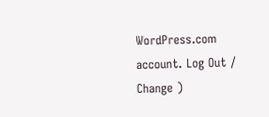WordPress.com account. Log Out /  Change )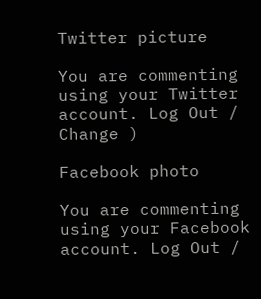Twitter picture

You are commenting using your Twitter account. Log Out /  Change )

Facebook photo

You are commenting using your Facebook account. Log Out /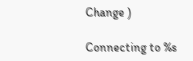Change )

Connecting to %s